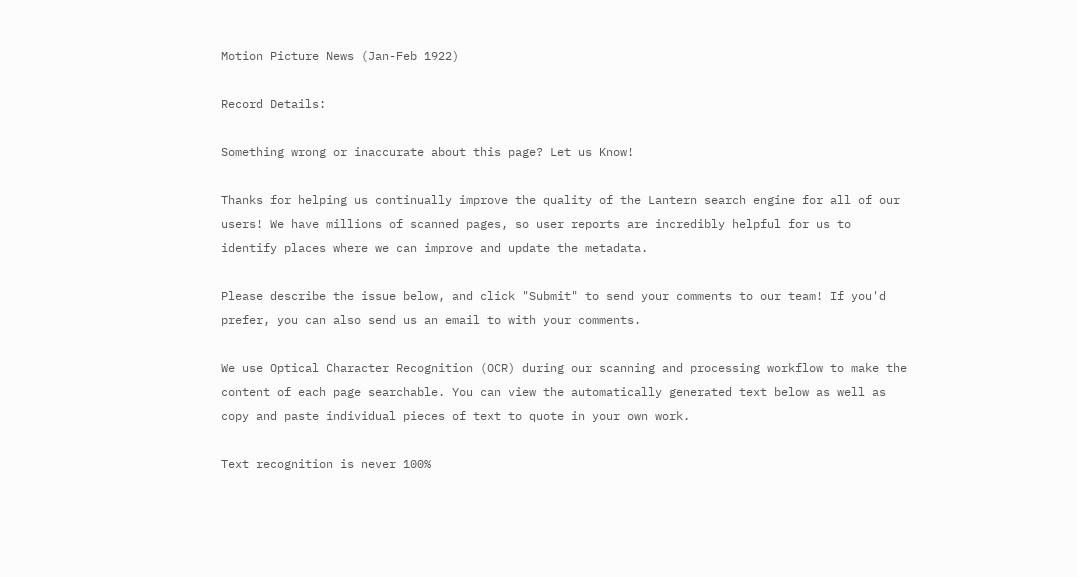Motion Picture News (Jan-Feb 1922)

Record Details:

Something wrong or inaccurate about this page? Let us Know!

Thanks for helping us continually improve the quality of the Lantern search engine for all of our users! We have millions of scanned pages, so user reports are incredibly helpful for us to identify places where we can improve and update the metadata.

Please describe the issue below, and click "Submit" to send your comments to our team! If you'd prefer, you can also send us an email to with your comments.

We use Optical Character Recognition (OCR) during our scanning and processing workflow to make the content of each page searchable. You can view the automatically generated text below as well as copy and paste individual pieces of text to quote in your own work.

Text recognition is never 100%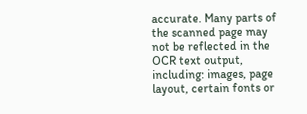accurate. Many parts of the scanned page may not be reflected in the OCR text output, including: images, page layout, certain fonts or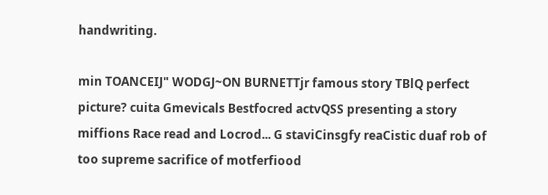handwriting.

min TOANCEIJ" WODGJ~ON BURNETTjr famous story TBlQ perfect picture? cuita Gmevicals Bestfocred actvQSS presenting a story miffions Race read and Locrod... G staviCinsgfy reaCistic duaf rob of too supreme sacrifice of motferfiood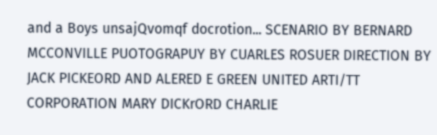and a Boys unsajQvomqf docrotion... SCENARIO BY BERNARD MCCONVILLE PUOTOGRAPUY BY CUARLES ROSUER DIRECTION BY JACK PICKEORD AND ALERED E GREEN UNITED ARTI/TT CORPORATION MARY DICKrORD CHARLIE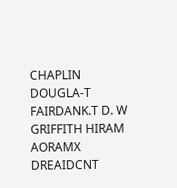CHAPLIN DOUGLA-T FAIRDANK.T D. W GRIFFITH HIRAM AORAMX DREAIDCNT